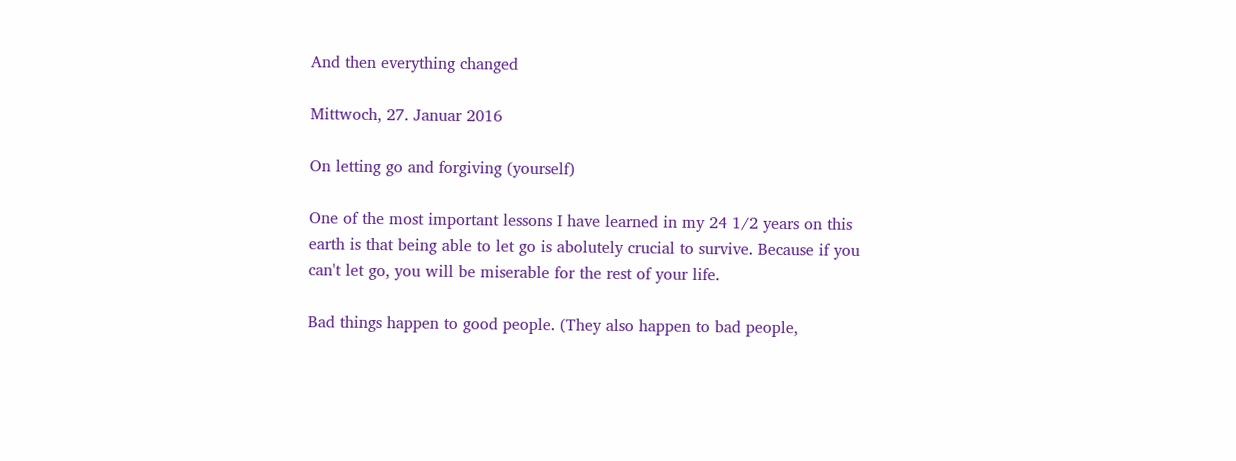And then everything changed

Mittwoch, 27. Januar 2016

On letting go and forgiving (yourself)

One of the most important lessons I have learned in my 24 1/2 years on this earth is that being able to let go is abolutely crucial to survive. Because if you can't let go, you will be miserable for the rest of your life.

Bad things happen to good people. (They also happen to bad people,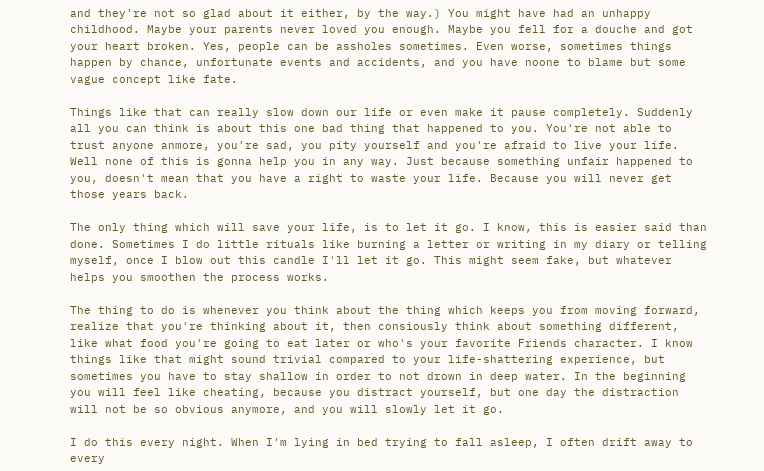and they're not so glad about it either, by the way.) You might have had an unhappy childhood. Maybe your parents never loved you enough. Maybe you fell for a douche and got your heart broken. Yes, people can be assholes sometimes. Even worse, sometimes things happen by chance, unfortunate events and accidents, and you have noone to blame but some vague concept like fate.

Things like that can really slow down our life or even make it pause completely. Suddenly all you can think is about this one bad thing that happened to you. You're not able to trust anyone anmore, you're sad, you pity yourself and you're afraid to live your life. Well none of this is gonna help you in any way. Just because something unfair happened to you, doesn't mean that you have a right to waste your life. Because you will never get those years back.

The only thing which will save your life, is to let it go. I know, this is easier said than done. Sometimes I do little rituals like burning a letter or writing in my diary or telling myself, once I blow out this candle I'll let it go. This might seem fake, but whatever helps you smoothen the process works.

The thing to do is whenever you think about the thing which keeps you from moving forward, realize that you're thinking about it, then consiously think about something different, like what food you're going to eat later or who's your favorite Friends character. I know things like that might sound trivial compared to your life-shattering experience, but sometimes you have to stay shallow in order to not drown in deep water. In the beginning you will feel like cheating, because you distract yourself, but one day the distraction will not be so obvious anymore, and you will slowly let it go.

I do this every night. When I'm lying in bed trying to fall asleep, I often drift away to every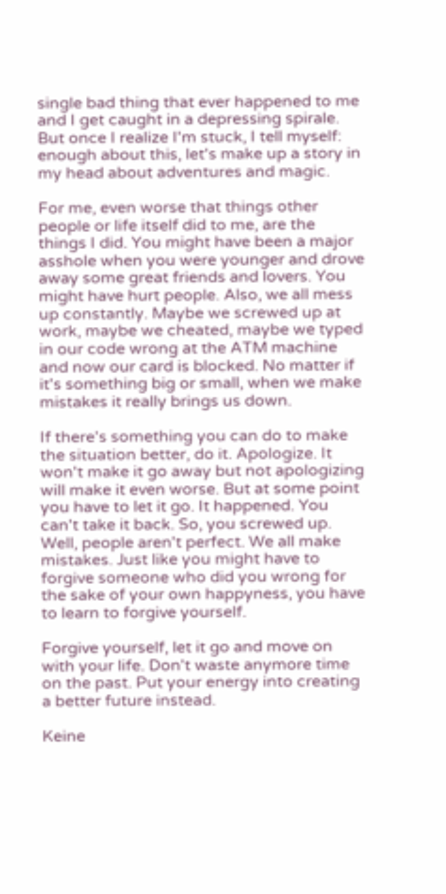single bad thing that ever happened to me and I get caught in a depressing spirale. But once I realize I'm stuck, I tell myself: enough about this, let's make up a story in my head about adventures and magic.

For me, even worse that things other people or life itself did to me, are the things I did. You might have been a major asshole when you were younger and drove away some great friends and lovers. You might have hurt people. Also, we all mess up constantly. Maybe we screwed up at work, maybe we cheated, maybe we typed in our code wrong at the ATM machine and now our card is blocked. No matter if it's something big or small, when we make mistakes it really brings us down.

If there's something you can do to make the situation better, do it. Apologize. It won't make it go away but not apologizing will make it even worse. But at some point you have to let it go. It happened. You can't take it back. So, you screwed up. Well, people aren't perfect. We all make mistakes. Just like you might have to forgive someone who did you wrong for the sake of your own happyness, you have to learn to forgive yourself.

Forgive yourself, let it go and move on with your life. Don't waste anymore time on the past. Put your energy into creating a better future instead.

Keine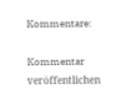Kommentare:

Kommentar veröffentlichen